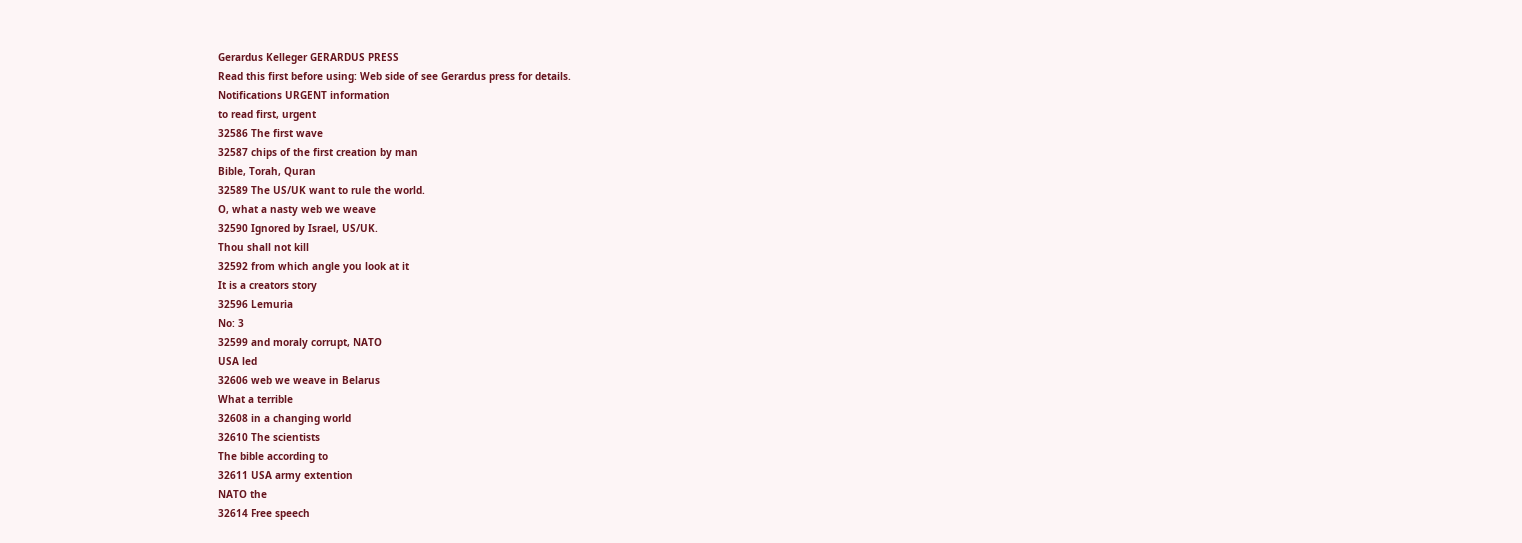Gerardus Kelleger GERARDUS PRESS
Read this first before using: Web side of see Gerardus press for details.
Notifications URGENT information
to read first, urgent
32586 The first wave
32587 chips of the first creation by man
Bible, Torah, Quran
32589 The US/UK want to rule the world.
O, what a nasty web we weave
32590 Ignored by Israel, US/UK.
Thou shall not kill
32592 from which angle you look at it
It is a creators story
32596 Lemuria
No: 3
32599 and moraly corrupt, NATO
USA led
32606 web we weave in Belarus
What a terrible
32608 in a changing world
32610 The scientists
The bible according to
32611 USA army extention
NATO the
32614 Free speech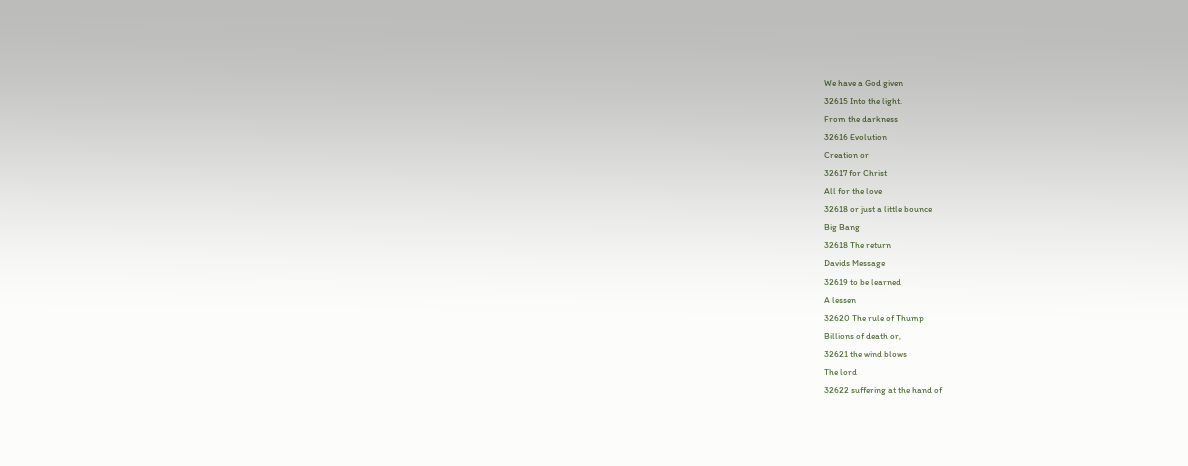We have a God given
32615 Into the light.
From the darkness
32616 Evolution
Creation or
32617 for Christ
All for the love
32618 or just a little bounce
Big Bang
32618 The return
Davids Message
32619 to be learned
A lessen
32620 The rule of Thump
Billions of death or,
32621 the wind blows
The lord
32622 suffering at the hand of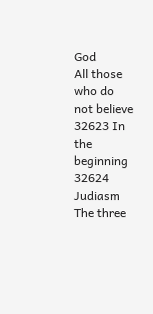God
All those who do not believe
32623 In the beginning
32624 Judiasm
The three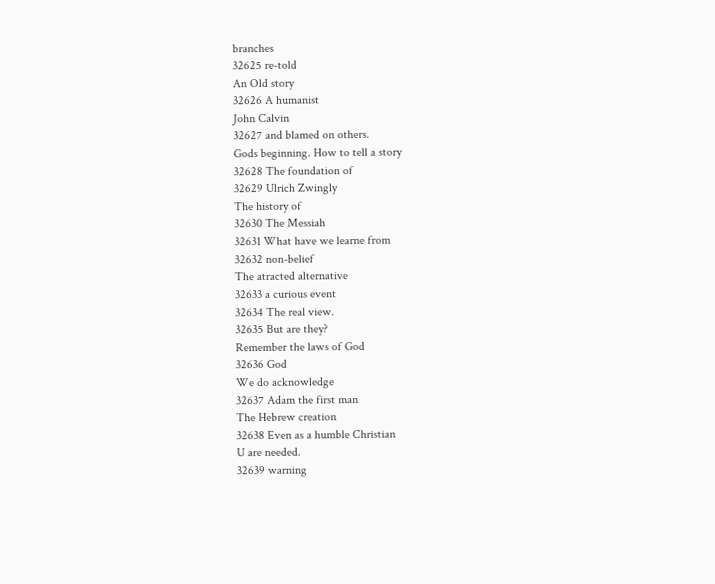branches
32625 re-told
An Old story
32626 A humanist
John Calvin
32627 and blamed on others.
Gods beginning. How to tell a story
32628 The foundation of
32629 Ulrich Zwingly
The history of
32630 The Messiah
32631 What have we learne from
32632 non-belief
The atracted alternative
32633 a curious event
32634 The real view.
32635 But are they?
Remember the laws of God
32636 God
We do acknowledge
32637 Adam the first man
The Hebrew creation
32638 Even as a humble Christian
U are needed.
32639 warning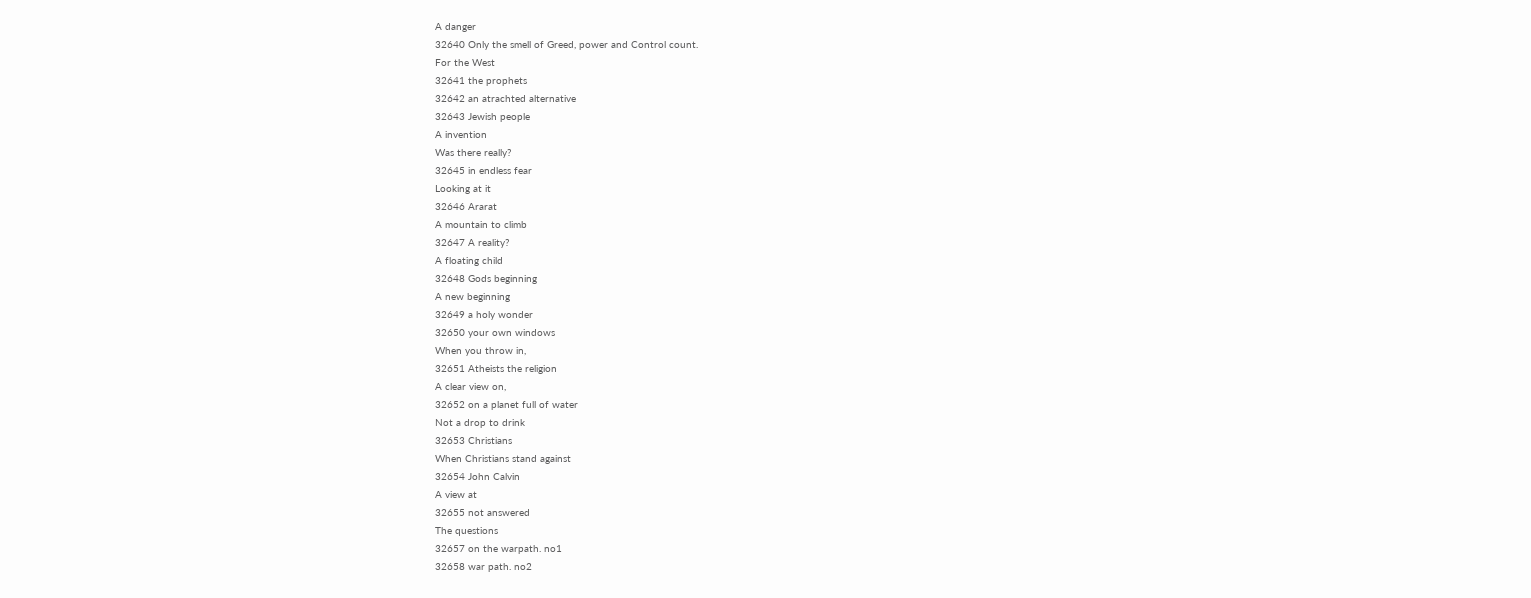A danger
32640 Only the smell of Greed, power and Control count.
For the West
32641 the prophets
32642 an atrachted alternative
32643 Jewish people
A invention
Was there really?
32645 in endless fear
Looking at it
32646 Ararat
A mountain to climb
32647 A reality?
A floating child
32648 Gods beginning
A new beginning
32649 a holy wonder
32650 your own windows
When you throw in,
32651 Atheists the religion
A clear view on,
32652 on a planet full of water
Not a drop to drink
32653 Christians
When Christians stand against
32654 John Calvin
A view at
32655 not answered
The questions
32657 on the warpath. no1
32658 war path. no2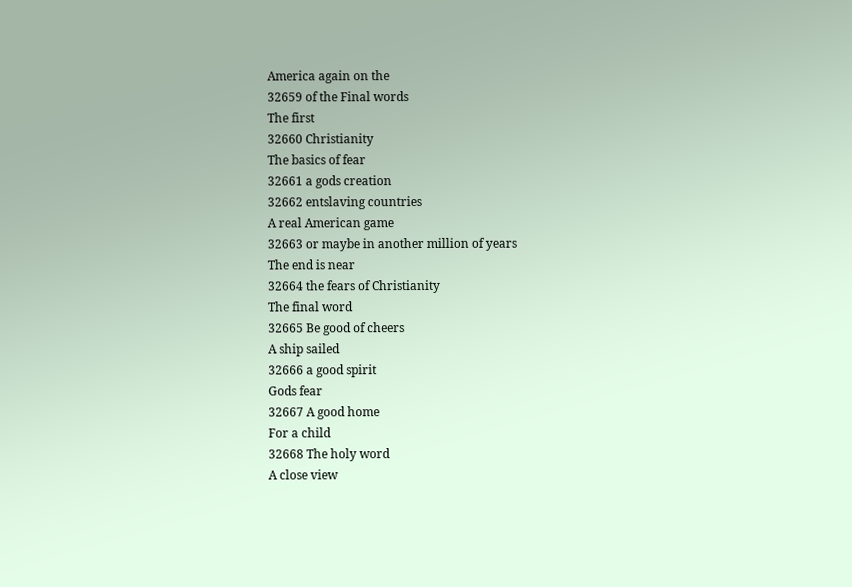America again on the
32659 of the Final words
The first
32660 Christianity
The basics of fear
32661 a gods creation
32662 entslaving countries
A real American game
32663 or maybe in another million of years
The end is near
32664 the fears of Christianity
The final word
32665 Be good of cheers
A ship sailed
32666 a good spirit
Gods fear
32667 A good home
For a child
32668 The holy word
A close view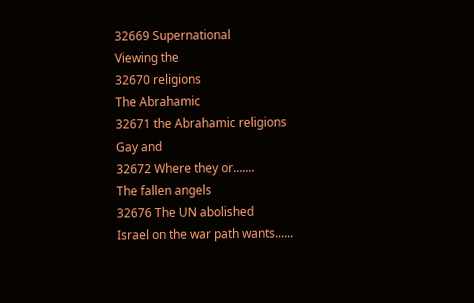32669 Supernational
Viewing the
32670 religions
The Abrahamic
32671 the Abrahamic religions
Gay and
32672 Where they or.......
The fallen angels
32676 The UN abolished
Israel on the war path wants......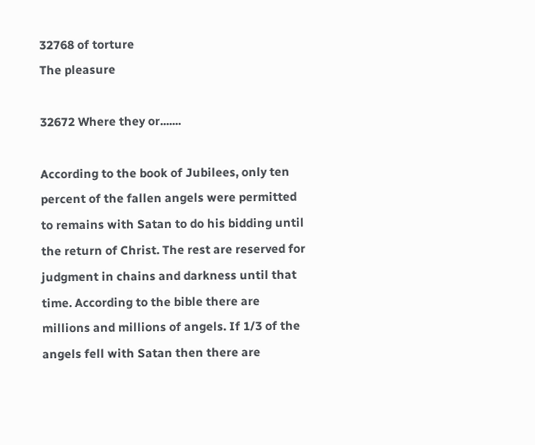32768 of torture
The pleasure

32672 Where they or.......

According to the book of Jubilees, only ten percent of the fallen angels were permitted to remains with Satan to do his bidding until the return of Christ. The rest are reserved for judgment in chains and darkness until that time. According to the bible there are millions and millions of angels. If 1/3 of the angels fell with Satan then there are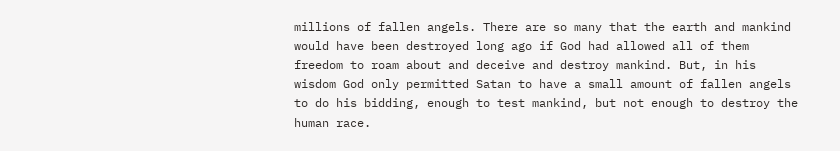millions of fallen angels. There are so many that the earth and mankind would have been destroyed long ago if God had allowed all of them freedom to roam about and deceive and destroy mankind. But, in his wisdom God only permitted Satan to have a small amount of fallen angels to do his bidding, enough to test mankind, but not enough to destroy the human race.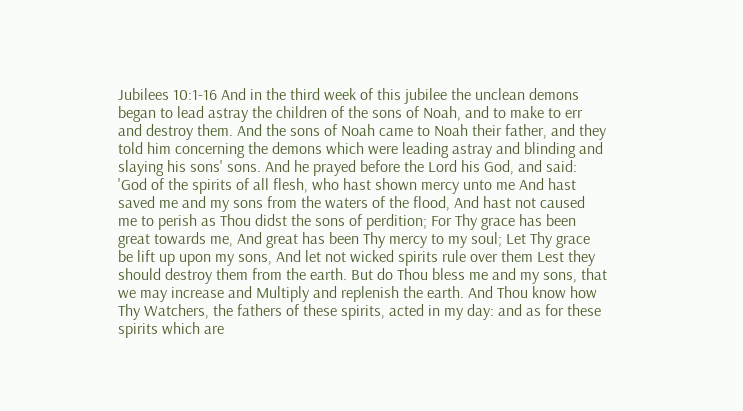Jubilees 10:1-16 And in the third week of this jubilee the unclean demons began to lead astray the children of the sons of Noah, and to make to err and destroy them. And the sons of Noah came to Noah their father, and they told him concerning the demons which were leading astray and blinding and slaying his sons' sons. And he prayed before the Lord his God, and said: 'God of the spirits of all flesh, who hast shown mercy unto me And hast saved me and my sons from the waters of the flood, And hast not caused me to perish as Thou didst the sons of perdition; For Thy grace has been great towards me, And great has been Thy mercy to my soul; Let Thy grace be lift up upon my sons, And let not wicked spirits rule over them Lest they should destroy them from the earth. But do Thou bless me and my sons, that we may increase and Multiply and replenish the earth. And Thou know how Thy Watchers, the fathers of these spirits, acted in my day: and as for these spirits which are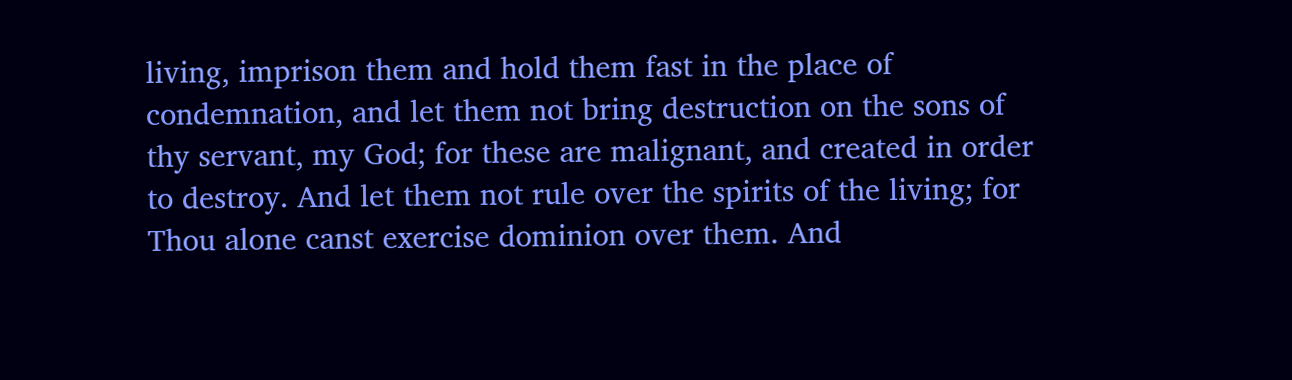living, imprison them and hold them fast in the place of condemnation, and let them not bring destruction on the sons of thy servant, my God; for these are malignant, and created in order to destroy. And let them not rule over the spirits of the living; for Thou alone canst exercise dominion over them. And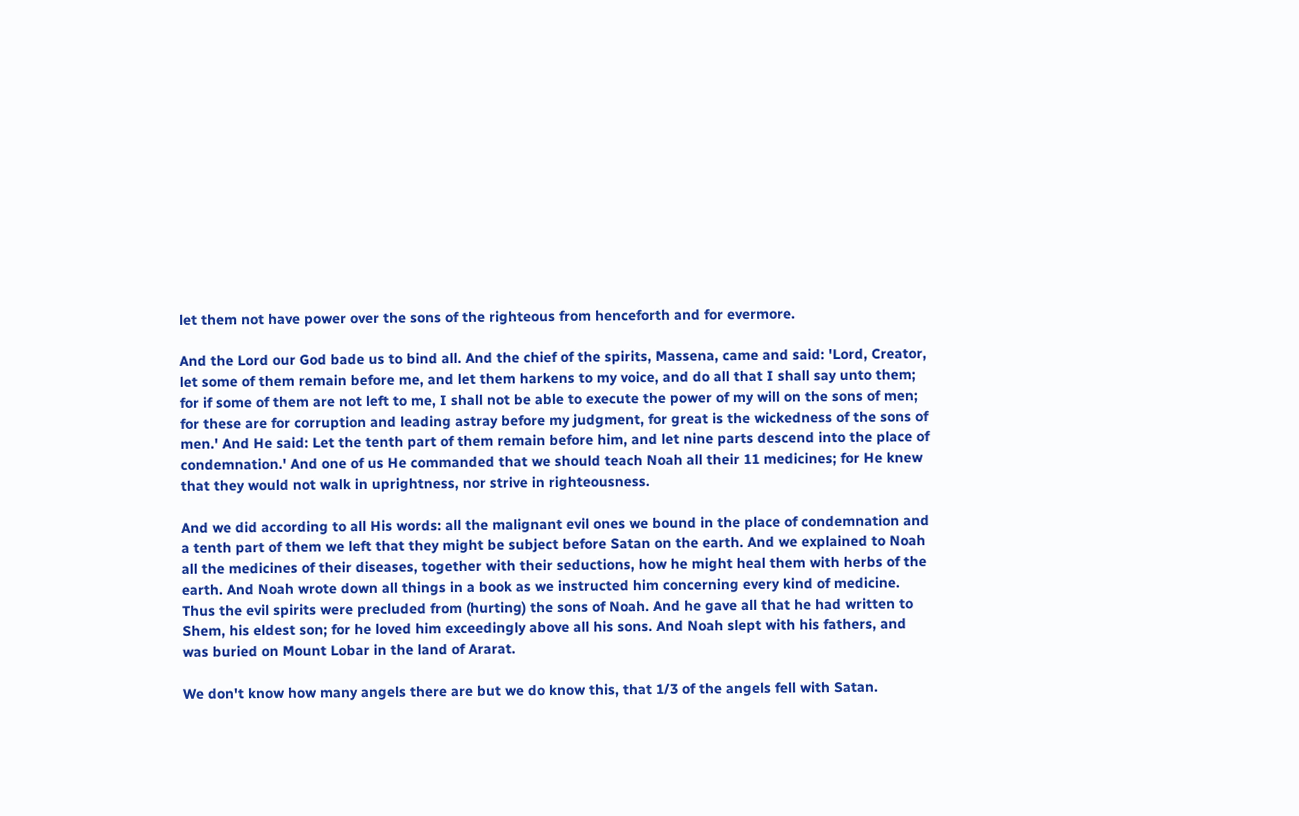let them not have power over the sons of the righteous from henceforth and for evermore.

And the Lord our God bade us to bind all. And the chief of the spirits, Massena, came and said: 'Lord, Creator, let some of them remain before me, and let them harkens to my voice, and do all that I shall say unto them; for if some of them are not left to me, I shall not be able to execute the power of my will on the sons of men; for these are for corruption and leading astray before my judgment, for great is the wickedness of the sons of men.' And He said: Let the tenth part of them remain before him, and let nine parts descend into the place of condemnation.' And one of us He commanded that we should teach Noah all their 11 medicines; for He knew that they would not walk in uprightness, nor strive in righteousness.

And we did according to all His words: all the malignant evil ones we bound in the place of condemnation and a tenth part of them we left that they might be subject before Satan on the earth. And we explained to Noah all the medicines of their diseases, together with their seductions, how he might heal them with herbs of the earth. And Noah wrote down all things in a book as we instructed him concerning every kind of medicine. Thus the evil spirits were precluded from (hurting) the sons of Noah. And he gave all that he had written to Shem, his eldest son; for he loved him exceedingly above all his sons. And Noah slept with his fathers, and was buried on Mount Lobar in the land of Ararat.

We don't know how many angels there are but we do know this, that 1/3 of the angels fell with Satan.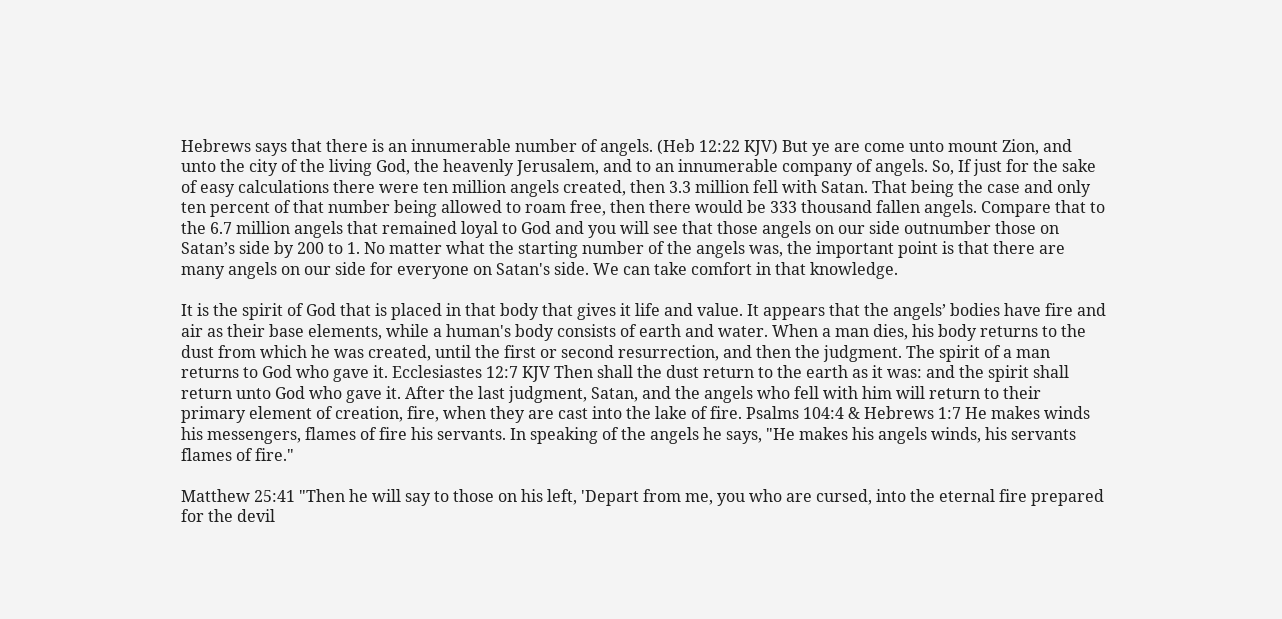Hebrews says that there is an innumerable number of angels. (Heb 12:22 KJV) But ye are come unto mount Zion, and unto the city of the living God, the heavenly Jerusalem, and to an innumerable company of angels. So, If just for the sake of easy calculations there were ten million angels created, then 3.3 million fell with Satan. That being the case and only ten percent of that number being allowed to roam free, then there would be 333 thousand fallen angels. Compare that to the 6.7 million angels that remained loyal to God and you will see that those angels on our side outnumber those on Satan’s side by 200 to 1. No matter what the starting number of the angels was, the important point is that there are many angels on our side for everyone on Satan's side. We can take comfort in that knowledge.

It is the spirit of God that is placed in that body that gives it life and value. It appears that the angels’ bodies have fire and air as their base elements, while a human's body consists of earth and water. When a man dies, his body returns to the dust from which he was created, until the first or second resurrection, and then the judgment. The spirit of a man returns to God who gave it. Ecclesiastes 12:7 KJV Then shall the dust return to the earth as it was: and the spirit shall return unto God who gave it. After the last judgment, Satan, and the angels who fell with him will return to their primary element of creation, fire, when they are cast into the lake of fire. Psalms 104:4 & Hebrews 1:7 He makes winds his messengers, flames of fire his servants. In speaking of the angels he says, "He makes his angels winds, his servants flames of fire."

Matthew 25:41 "Then he will say to those on his left, 'Depart from me, you who are cursed, into the eternal fire prepared for the devil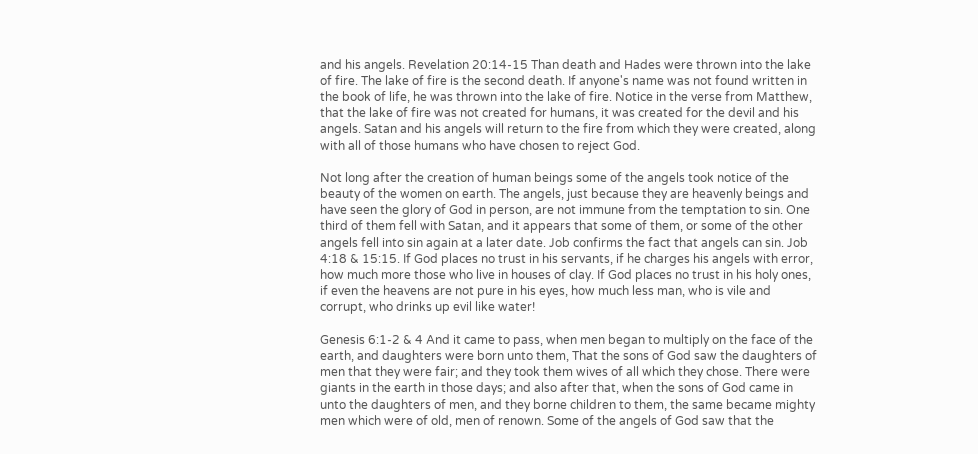and his angels. Revelation 20:14-15 Than death and Hades were thrown into the lake of fire. The lake of fire is the second death. If anyone's name was not found written in the book of life, he was thrown into the lake of fire. Notice in the verse from Matthew, that the lake of fire was not created for humans, it was created for the devil and his angels. Satan and his angels will return to the fire from which they were created, along with all of those humans who have chosen to reject God.

Not long after the creation of human beings some of the angels took notice of the beauty of the women on earth. The angels, just because they are heavenly beings and have seen the glory of God in person, are not immune from the temptation to sin. One third of them fell with Satan, and it appears that some of them, or some of the other angels fell into sin again at a later date. Job confirms the fact that angels can sin. Job 4:18 & 15:15. If God places no trust in his servants, if he charges his angels with error, how much more those who live in houses of clay. If God places no trust in his holy ones, if even the heavens are not pure in his eyes, how much less man, who is vile and corrupt, who drinks up evil like water!

Genesis 6:1-2 & 4 And it came to pass, when men began to multiply on the face of the earth, and daughters were born unto them, That the sons of God saw the daughters of men that they were fair; and they took them wives of all which they chose. There were giants in the earth in those days; and also after that, when the sons of God came in unto the daughters of men, and they borne children to them, the same became mighty men which were of old, men of renown. Some of the angels of God saw that the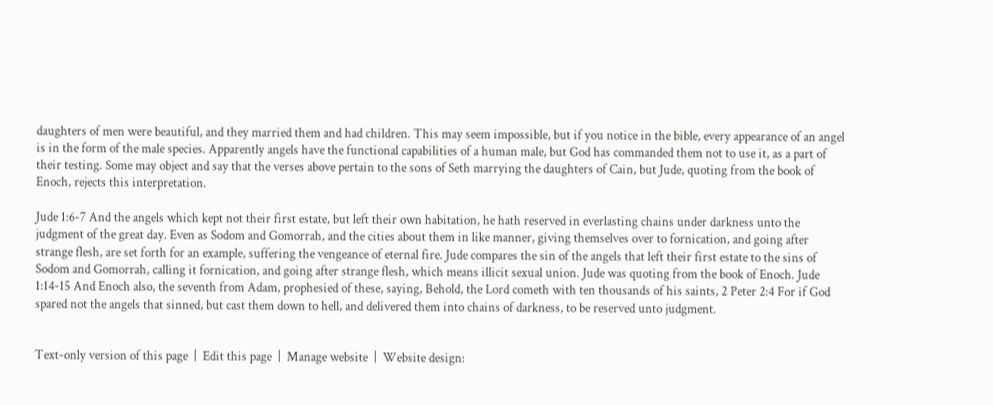daughters of men were beautiful, and they married them and had children. This may seem impossible, but if you notice in the bible, every appearance of an angel is in the form of the male species. Apparently angels have the functional capabilities of a human male, but God has commanded them not to use it, as a part of their testing. Some may object and say that the verses above pertain to the sons of Seth marrying the daughters of Cain, but Jude, quoting from the book of Enoch, rejects this interpretation.

Jude 1:6-7 And the angels which kept not their first estate, but left their own habitation, he hath reserved in everlasting chains under darkness unto the judgment of the great day. Even as Sodom and Gomorrah, and the cities about them in like manner, giving themselves over to fornication, and going after strange flesh, are set forth for an example, suffering the vengeance of eternal fire. Jude compares the sin of the angels that left their first estate to the sins of Sodom and Gomorrah, calling it fornication, and going after strange flesh, which means illicit sexual union. Jude was quoting from the book of Enoch. Jude 1:14-15 And Enoch also, the seventh from Adam, prophesied of these, saying, Behold, the Lord cometh with ten thousands of his saints, 2 Peter 2:4 For if God spared not the angels that sinned, but cast them down to hell, and delivered them into chains of darkness, to be reserved unto judgment.


Text-only version of this page  |  Edit this page  |  Manage website  |  Website design: